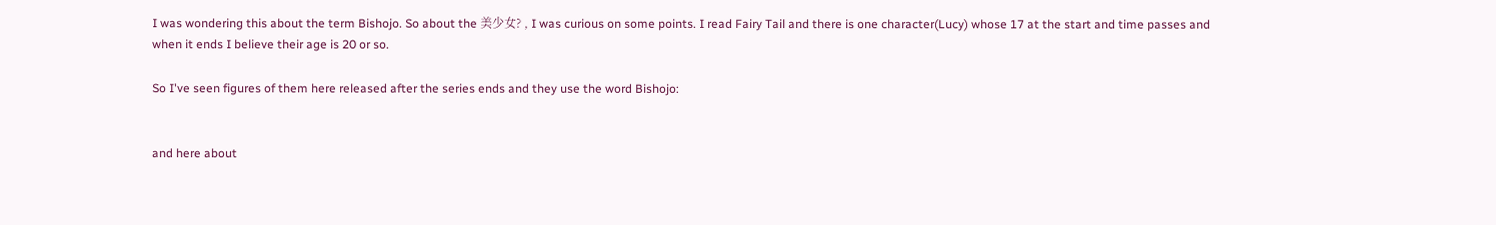I was wondering this about the term Bishojo. So about the 美少女? , I was curious on some points. I read Fairy Tail and there is one character(Lucy) whose 17 at the start and time passes and when it ends I believe their age is 20 or so.

So I've seen figures of them here released after the series ends and they use the word Bishojo:


and here about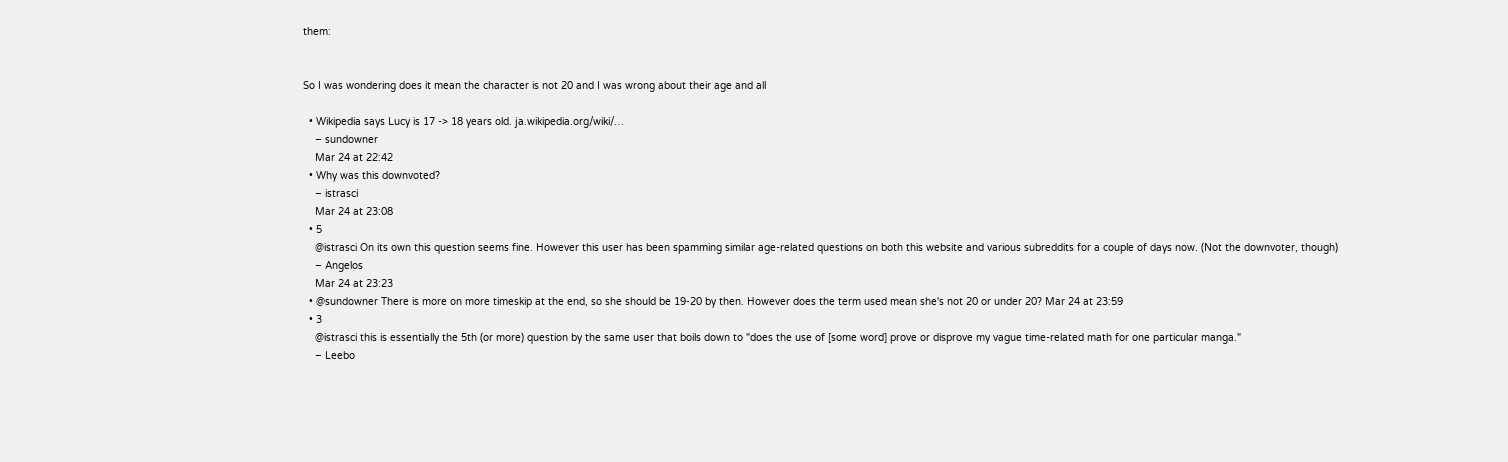them:


So I was wondering does it mean the character is not 20 and I was wrong about their age and all

  • Wikipedia says Lucy is 17 -> 18 years old. ja.wikipedia.org/wiki/…
    – sundowner
    Mar 24 at 22:42
  • Why was this downvoted?
    – istrasci
    Mar 24 at 23:08
  • 5
    @istrasci On its own this question seems fine. However this user has been spamming similar age-related questions on both this website and various subreddits for a couple of days now. (Not the downvoter, though)
    – Angelos
    Mar 24 at 23:23
  • @sundowner There is more on more timeskip at the end, so she should be 19-20 by then. However does the term used mean she's not 20 or under 20? Mar 24 at 23:59
  • 3
    @istrasci this is essentially the 5th (or more) question by the same user that boils down to "does the use of [some word] prove or disprove my vague time-related math for one particular manga."
    – Leebo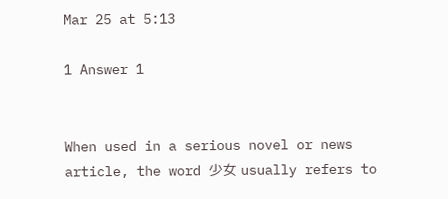Mar 25 at 5:13

1 Answer 1


When used in a serious novel or news article, the word 少女 usually refers to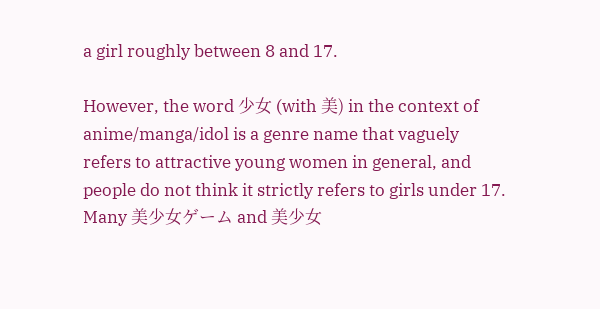a girl roughly between 8 and 17.

However, the word 少女 (with 美) in the context of anime/manga/idol is a genre name that vaguely refers to attractive young women in general, and people do not think it strictly refers to girls under 17. Many 美少女ゲーム and 美少女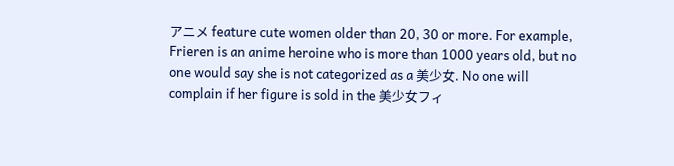アニメ feature cute women older than 20, 30 or more. For example, Frieren is an anime heroine who is more than 1000 years old, but no one would say she is not categorized as a 美少女. No one will complain if her figure is sold in the 美少女フィ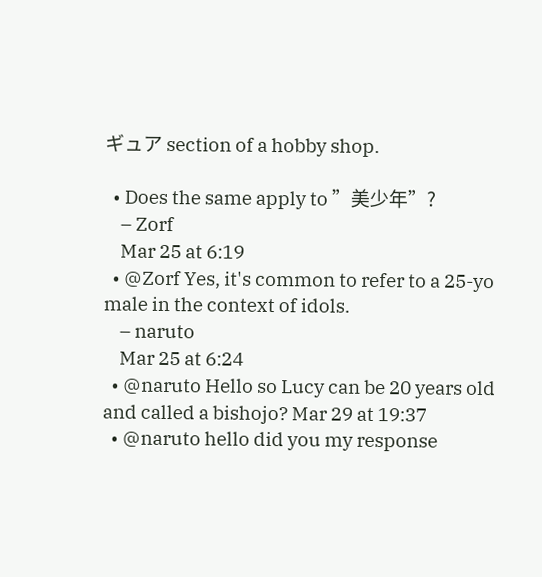ギュア section of a hobby shop.

  • Does the same apply to ”美少年”?
    – Zorf
    Mar 25 at 6:19
  • @Zorf Yes, it's common to refer to a 25-yo male in the context of idols.
    – naruto
    Mar 25 at 6:24
  • @naruto Hello so Lucy can be 20 years old and called a bishojo? Mar 29 at 19:37
  • @naruto hello did you my response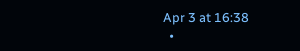Apr 3 at 16:38
  •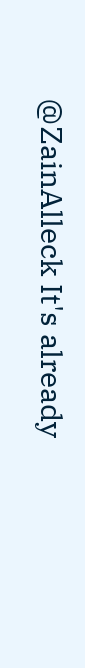@ZainAlleck It's already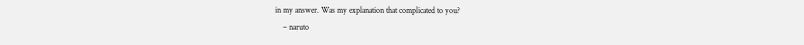in my answer. Was my explanation that complicated to you?
    – naruto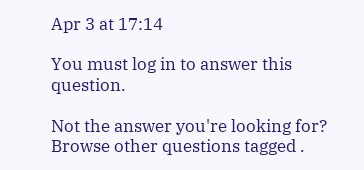Apr 3 at 17:14

You must log in to answer this question.

Not the answer you're looking for? Browse other questions tagged .